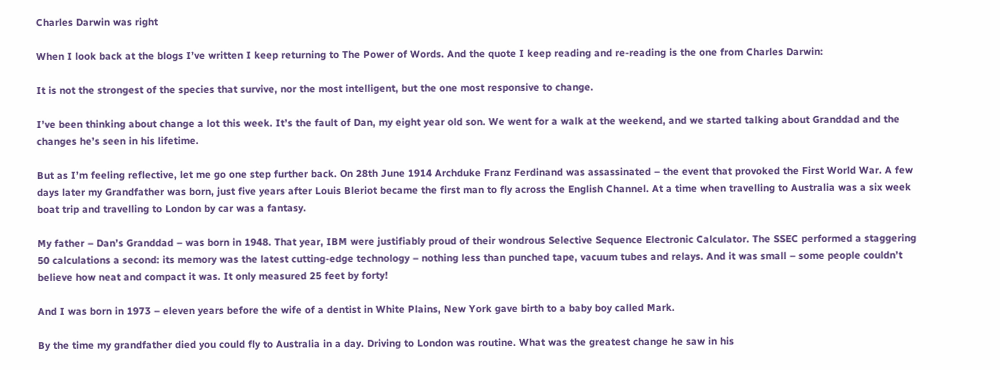Charles Darwin was right

When I look back at the blogs I’ve written I keep returning to The Power of Words. And the quote I keep reading and re-reading is the one from Charles Darwin:

It is not the strongest of the species that survive, nor the most intelligent, but the one most responsive to change.

I’ve been thinking about change a lot this week. It’s the fault of Dan, my eight year old son. We went for a walk at the weekend, and we started talking about Granddad and the changes he’s seen in his lifetime.

But as I’m feeling reflective, let me go one step further back. On 28th June 1914 Archduke Franz Ferdinand was assassinated – the event that provoked the First World War. A few days later my Grandfather was born, just five years after Louis Bleriot became the first man to fly across the English Channel. At a time when travelling to Australia was a six week boat trip and travelling to London by car was a fantasy.

My father – Dan’s Granddad – was born in 1948. That year, IBM were justifiably proud of their wondrous Selective Sequence Electronic Calculator. The SSEC performed a staggering 50 calculations a second: its memory was the latest cutting-edge technology – nothing less than punched tape, vacuum tubes and relays. And it was small – some people couldn’t believe how neat and compact it was. It only measured 25 feet by forty!

And I was born in 1973 – eleven years before the wife of a dentist in White Plains, New York gave birth to a baby boy called Mark.

By the time my grandfather died you could fly to Australia in a day. Driving to London was routine. What was the greatest change he saw in his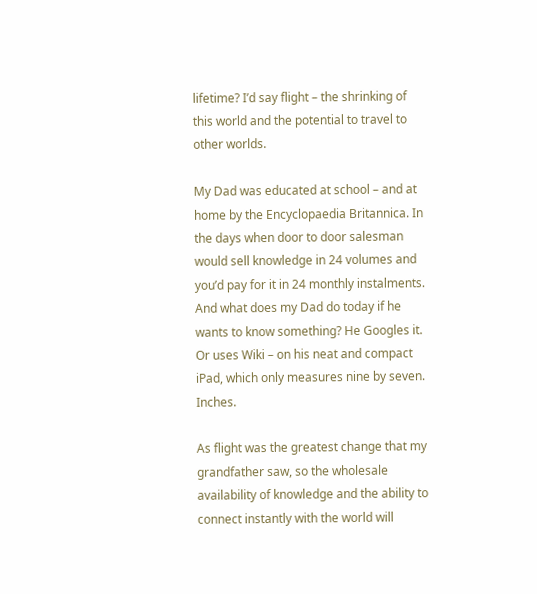lifetime? I’d say flight – the shrinking of this world and the potential to travel to other worlds.

My Dad was educated at school – and at home by the Encyclopaedia Britannica. In the days when door to door salesman would sell knowledge in 24 volumes and you’d pay for it in 24 monthly instalments. And what does my Dad do today if he wants to know something? He Googles it. Or uses Wiki – on his neat and compact iPad, which only measures nine by seven. Inches.

As flight was the greatest change that my grandfather saw, so the wholesale availability of knowledge and the ability to connect instantly with the world will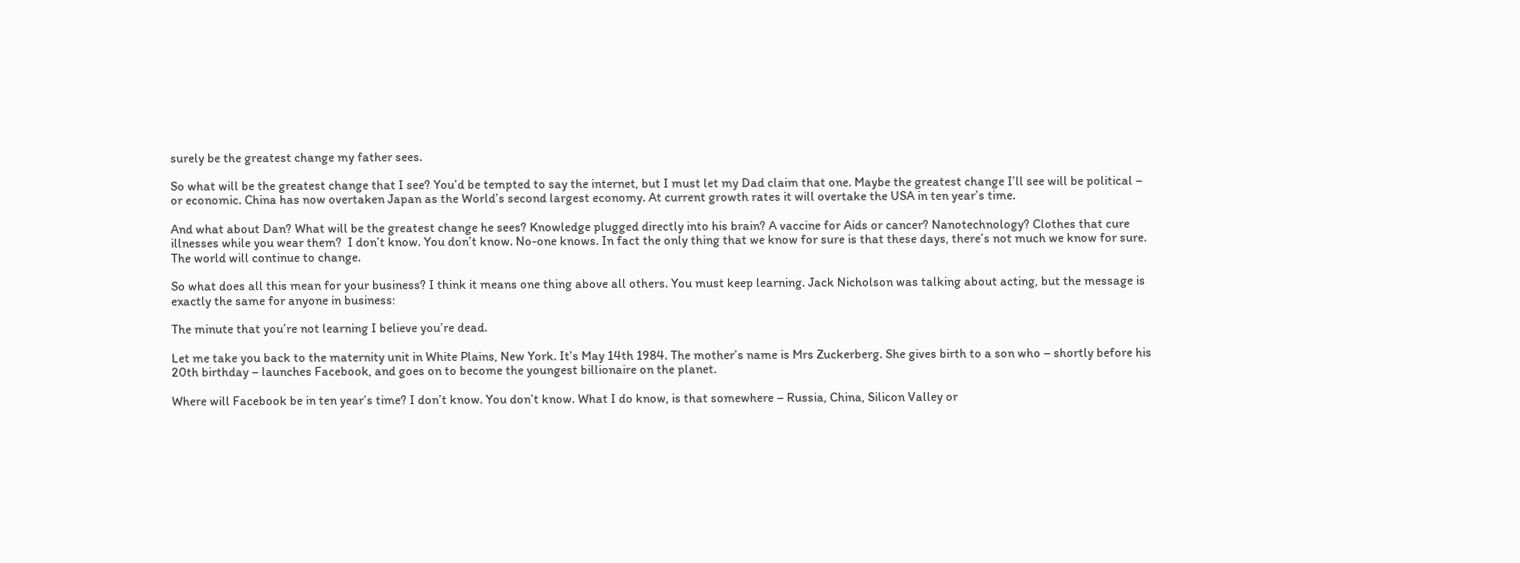surely be the greatest change my father sees.

So what will be the greatest change that I see? You’d be tempted to say the internet, but I must let my Dad claim that one. Maybe the greatest change I’ll see will be political – or economic. China has now overtaken Japan as the World’s second largest economy. At current growth rates it will overtake the USA in ten year’s time.

And what about Dan? What will be the greatest change he sees? Knowledge plugged directly into his brain? A vaccine for Aids or cancer? Nanotechnology? Clothes that cure illnesses while you wear them?  I don’t know. You don’t know. No-one knows. In fact the only thing that we know for sure is that these days, there’s not much we know for sure. The world will continue to change.

So what does all this mean for your business? I think it means one thing above all others. You must keep learning. Jack Nicholson was talking about acting, but the message is exactly the same for anyone in business:

The minute that you’re not learning I believe you’re dead.

Let me take you back to the maternity unit in White Plains, New York. It’s May 14th 1984. The mother’s name is Mrs Zuckerberg. She gives birth to a son who – shortly before his 20th birthday – launches Facebook, and goes on to become the youngest billionaire on the planet.

Where will Facebook be in ten year’s time? I don’t know. You don’t know. What I do know, is that somewhere – Russia, China, Silicon Valley or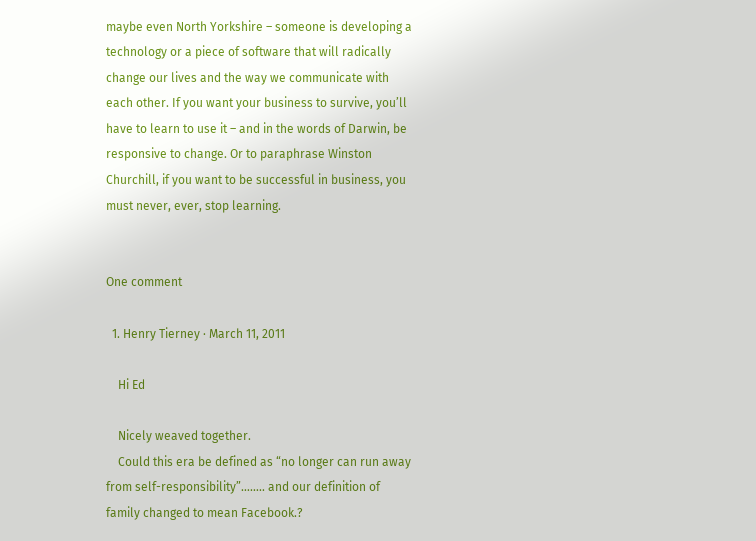maybe even North Yorkshire – someone is developing a technology or a piece of software that will radically change our lives and the way we communicate with each other. If you want your business to survive, you’ll have to learn to use it – and in the words of Darwin, be responsive to change. Or to paraphrase Winston Churchill, if you want to be successful in business, you must never, ever, stop learning.


One comment

  1. Henry Tierney · March 11, 2011

    Hi Ed

    Nicely weaved together.
    Could this era be defined as “no longer can run away from self-responsibility”…….. and our definition of family changed to mean Facebook.?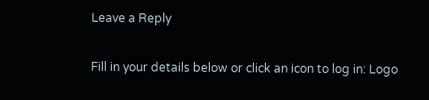Leave a Reply

Fill in your details below or click an icon to log in: Logo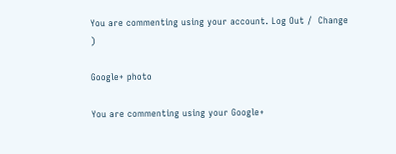You are commenting using your account. Log Out /  Change )

Google+ photo

You are commenting using your Google+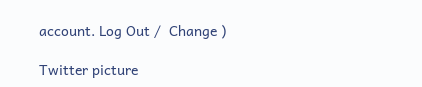account. Log Out /  Change )

Twitter picture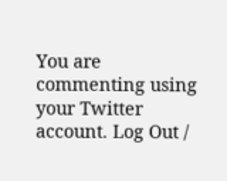You are commenting using your Twitter account. Log Out /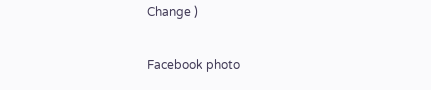Change )

Facebook photo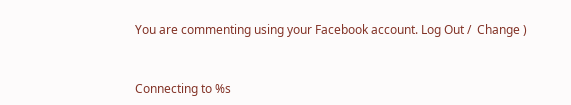You are commenting using your Facebook account. Log Out /  Change )


Connecting to %s